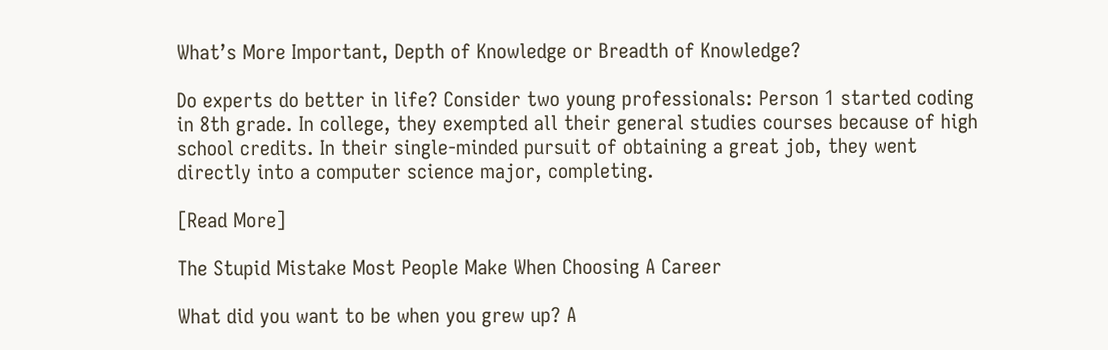What’s More Important, Depth of Knowledge or Breadth of Knowledge?

Do experts do better in life? Consider two young professionals: Person 1 started coding in 8th grade. In college, they exempted all their general studies courses because of high school credits. In their single-minded pursuit of obtaining a great job, they went directly into a computer science major, completing.

[Read More]

The Stupid Mistake Most People Make When Choosing A Career

What did you want to be when you grew up? A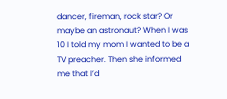dancer, fireman, rock star? Or maybe an astronaut? When I was 10 I told my mom I wanted to be a TV preacher. Then she informed me that I’d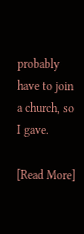probably have to join a church, so I gave.

[Read More]